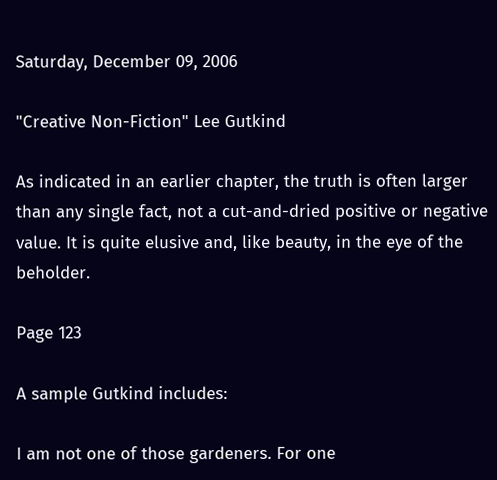Saturday, December 09, 2006

"Creative Non-Fiction" Lee Gutkind

As indicated in an earlier chapter, the truth is often larger than any single fact, not a cut-and-dried positive or negative value. It is quite elusive and, like beauty, in the eye of the beholder.

Page 123

A sample Gutkind includes:

I am not one of those gardeners. For one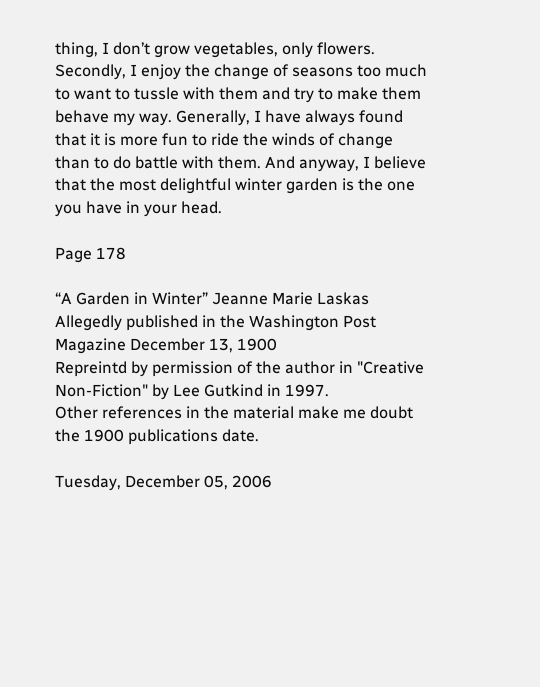thing, I don’t grow vegetables, only flowers. Secondly, I enjoy the change of seasons too much to want to tussle with them and try to make them behave my way. Generally, I have always found that it is more fun to ride the winds of change than to do battle with them. And anyway, I believe that the most delightful winter garden is the one you have in your head.

Page 178

“A Garden in Winter” Jeanne Marie Laskas
Allegedly published in the Washington Post Magazine December 13, 1900
Repreintd by permission of the author in "Creative Non-Fiction" by Lee Gutkind in 1997.
Other references in the material make me doubt the 1900 publications date.

Tuesday, December 05, 2006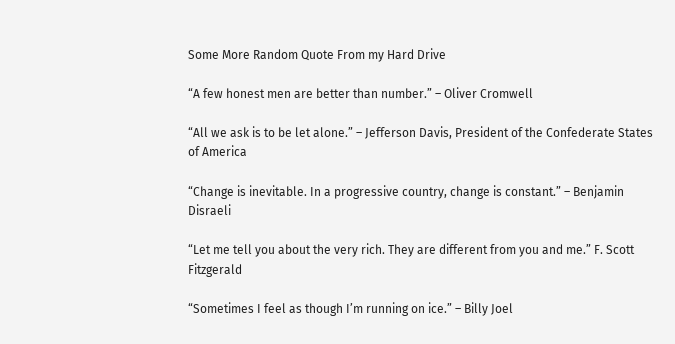Some More Random Quote From my Hard Drive

“A few honest men are better than number.” – Oliver Cromwell

“All we ask is to be let alone.” – Jefferson Davis, President of the Confederate States of America

“Change is inevitable. In a progressive country, change is constant.” – Benjamin Disraeli

“Let me tell you about the very rich. They are different from you and me.” F. Scott Fitzgerald

“Sometimes I feel as though I’m running on ice.” – Billy Joel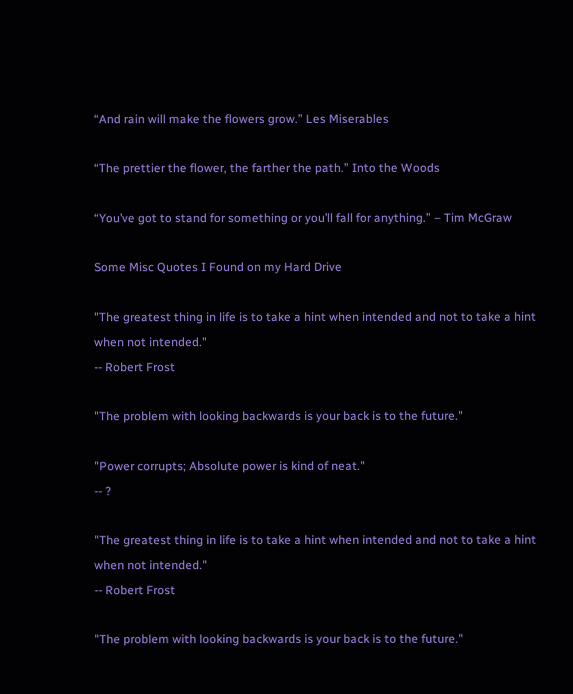“And rain will make the flowers grow.” Les Miserables

“The prettier the flower, the farther the path.” Into the Woods

“You’ve got to stand for something or you’ll fall for anything.” – Tim McGraw

Some Misc Quotes I Found on my Hard Drive

"The greatest thing in life is to take a hint when intended and not to take a hint when not intended."
-- Robert Frost

"The problem with looking backwards is your back is to the future."

"Power corrupts; Absolute power is kind of neat."
-- ?

"The greatest thing in life is to take a hint when intended and not to take a hint when not intended."
-- Robert Frost

"The problem with looking backwards is your back is to the future."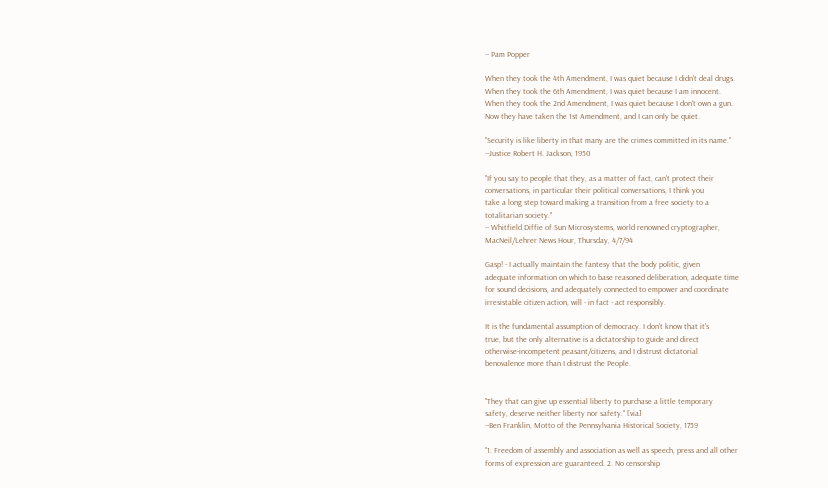-- Pam Popper

When they took the 4th Amendment, I was quiet because I didn't deal drugs.
When they took the 6th Amendment, I was quiet because I am innocent.
When they took the 2nd Amendment, I was quiet because I don't own a gun.
Now they have taken the 1st Amendment, and I can only be quiet.

"Security is like liberty in that many are the crimes committed in its name."
--Justice Robert H. Jackson, 1950

"If you say to people that they, as a matter of fact, can't protect their
conversations, in particular their political conversations, I think you
take a long step toward making a transition from a free society to a
totalitarian society."
-- Whitfield Diffie of Sun Microsystems, world renowned cryptographer,
MacNeil/Lehrer News Hour, Thursday, 4/7/94

Gasp! - I actually maintain the fantesy that the body politic, given
adequate information on which to base reasoned deliberation, adequate time
for sound decisions, and adequately connected to empower and coordinate
irresistable citizen action, will - in fact - act responsibly.

It is the fundamental assumption of democracy. I don't know that it's
true, but the only alternative is a dictatorship to guide and direct
otherwise-incompetent peasant/citizens, and I distrust dictatorial
benovalence more than I distrust the People.


"They that can give up essential liberty to purchase a little temporary
safety, deserve neither liberty nor safety." [via]
--Ben Franklin, Motto of the Pennsylvania Historical Society, 1759

"1. Freedom of assembly and association as well as speech, press and all other
forms of expression are guaranteed. 2. No censorship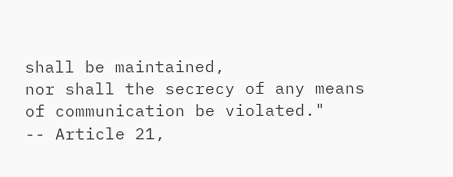shall be maintained,
nor shall the secrecy of any means of communication be violated."
-- Article 21,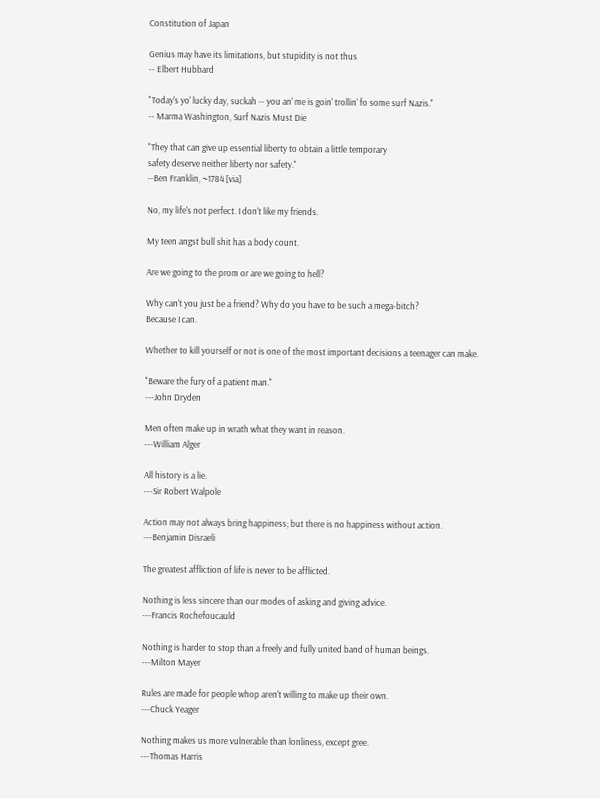Constitution of Japan

Genius may have its limitations, but stupidity is not thus
-- Elbert Hubbard

"Today's yo' lucky day, suckah -- you an' me is goin' trollin' fo some surf Nazis."
-- Marma Washington, Surf Nazis Must Die

"They that can give up essential liberty to obtain a little temporary
safety deserve neither liberty nor safety."
--Ben Franklin, ~1784 [via]

No, my life's not perfect. I don't like my friends.

My teen angst bull shit has a body count.

Are we going to the prom or are we going to hell?

Why can't you just be a friend? Why do you have to be such a mega-bitch?
Because I can.

Whether to kill yourself or not is one of the most important decisions a teenager can make.

"Beware the fury of a patient man."
---John Dryden

Men often make up in wrath what they want in reason.
---William Alger

All history is a lie.
---Sir Robert Walpole

Action may not always bring happiness; but there is no happiness without action.
---Benjamin Disraeli

The greatest affliction of life is never to be afflicted.

Nothing is less sincere than our modes of asking and giving advice.
---Francis Rochefoucauld

Nothing is harder to stop than a freely and fully united band of human beings.
---Milton Mayer

Rules are made for people whop aren't willing to make up their own.
---Chuck Yeager

Nothing makes us more vulnerable than lonliness, except gree.
---Thomas Harris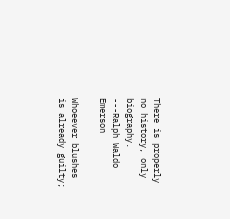There is properly no history, only biography.
---Ralph Waldo Emerson

Whoeever blushes is already guilty;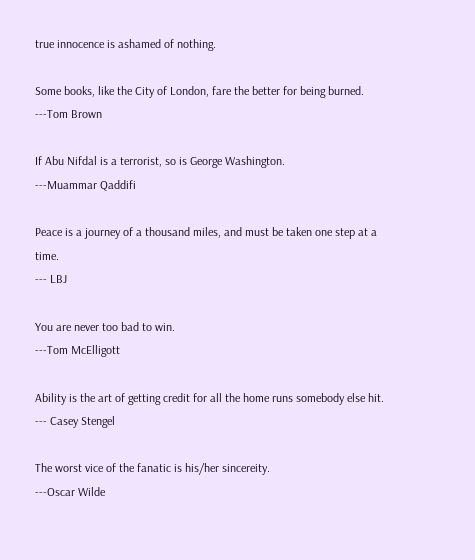true innocence is ashamed of nothing.

Some books, like the City of London, fare the better for being burned.
---Tom Brown

If Abu Nifdal is a terrorist, so is George Washington.
---Muammar Qaddifi

Peace is a journey of a thousand miles, and must be taken one step at a time.
--- LBJ

You are never too bad to win.
---Tom McElligott

Ability is the art of getting credit for all the home runs somebody else hit.
--- Casey Stengel

The worst vice of the fanatic is his/her sincereity.
---Oscar Wilde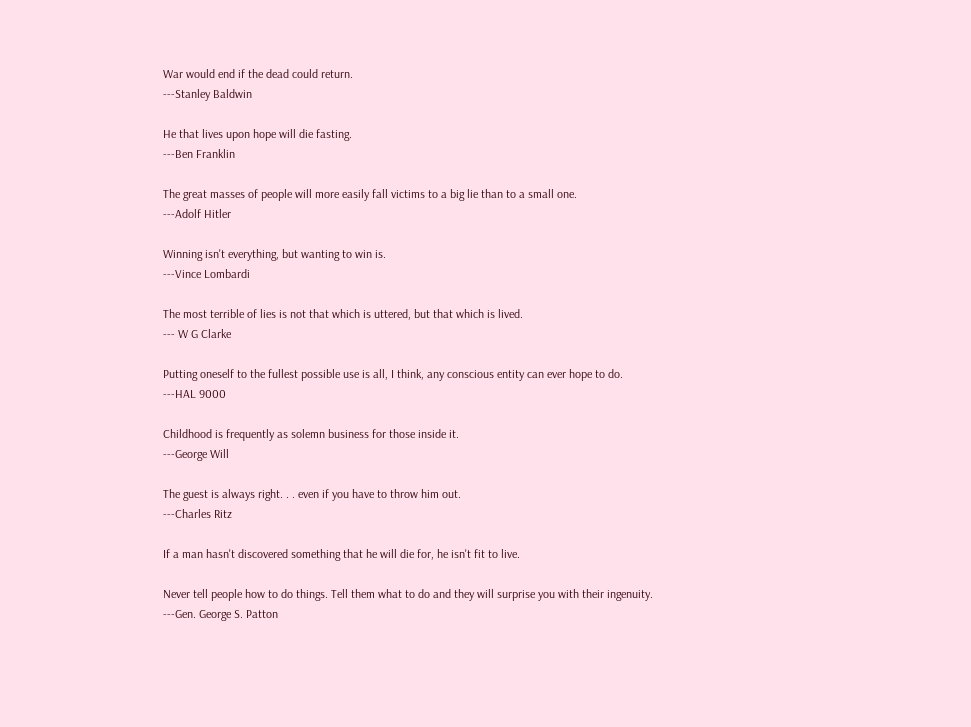War would end if the dead could return.
---Stanley Baldwin

He that lives upon hope will die fasting.
---Ben Franklin

The great masses of people will more easily fall victims to a big lie than to a small one.
---Adolf Hitler

Winning isn't everything, but wanting to win is.
---Vince Lombardi

The most terrible of lies is not that which is uttered, but that which is lived.
--- W G Clarke

Putting oneself to the fullest possible use is all, I think, any conscious entity can ever hope to do.
---HAL 9000

Childhood is frequently as solemn business for those inside it.
---George Will

The guest is always right. . . even if you have to throw him out.
---Charles Ritz

If a man hasn't discovered something that he will die for, he isn't fit to live.

Never tell people how to do things. Tell them what to do and they will surprise you with their ingenuity.
---Gen. George S. Patton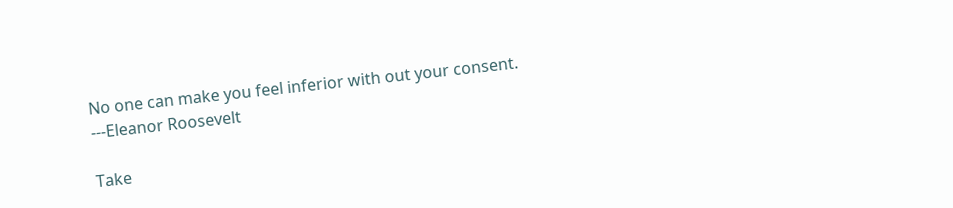No one can make you feel inferior with out your consent.
---Eleanor Roosevelt

Take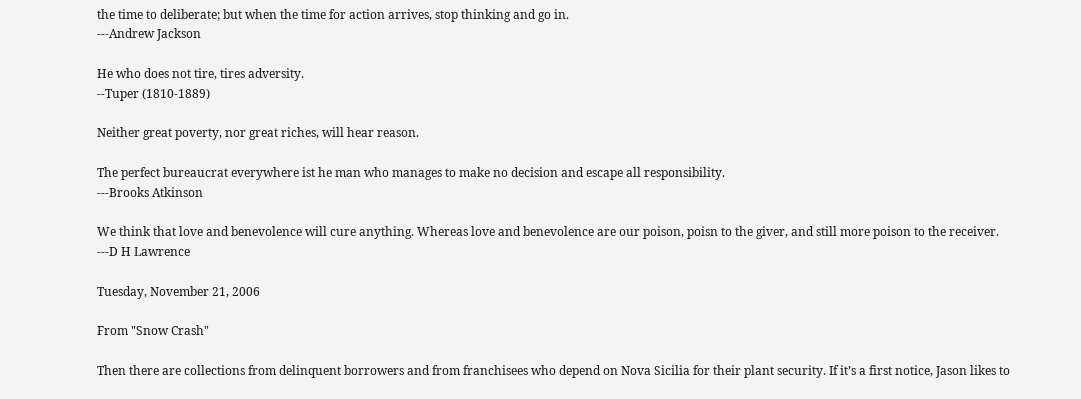the time to deliberate; but when the time for action arrives, stop thinking and go in.
---Andrew Jackson

He who does not tire, tires adversity.
--Tuper (1810-1889)

Neither great poverty, nor great riches, will hear reason.

The perfect bureaucrat everywhere ist he man who manages to make no decision and escape all responsibility.
---Brooks Atkinson

We think that love and benevolence will cure anything. Whereas love and benevolence are our poison, poisn to the giver, and still more poison to the receiver.
---D H Lawrence

Tuesday, November 21, 2006

From "Snow Crash"

Then there are collections from delinquent borrowers and from franchisees who depend on Nova Sicilia for their plant security. If it’s a first notice, Jason likes to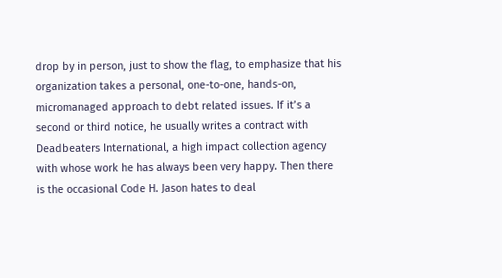drop by in person, just to show the flag, to emphasize that his organization takes a personal, one-to-one, hands-on, micromanaged approach to debt related issues. If it’s a second or third notice, he usually writes a contract with Deadbeaters International, a high impact collection agency with whose work he has always been very happy. Then there is the occasional Code H. Jason hates to deal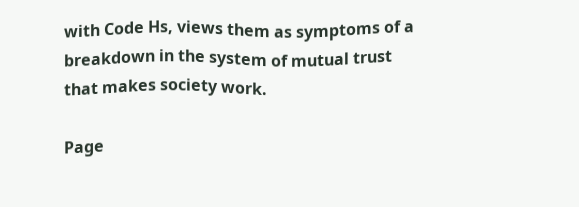with Code Hs, views them as symptoms of a breakdown in the system of mutual trust that makes society work.

Page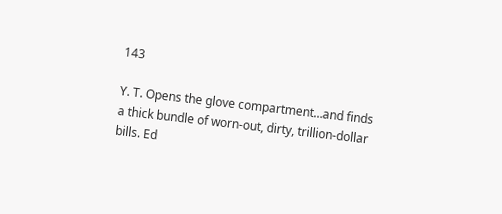143

Y. T. Opens the glove compartment…and finds a thick bundle of worn-out, dirty, trillion-dollar bills. Ed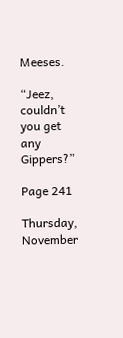Meeses.

“Jeez, couldn’t you get any Gippers?”

Page 241

Thursday, November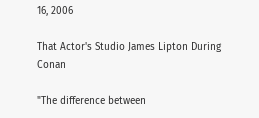16, 2006

That Actor's Studio James Lipton During Conan

"The difference between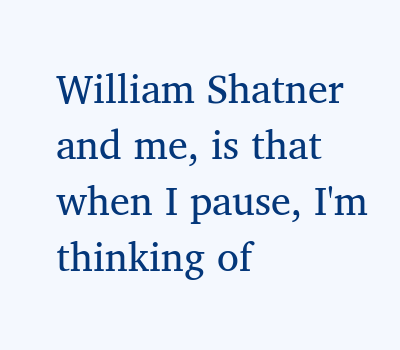William Shatner and me, is that when I pause, I'm thinking of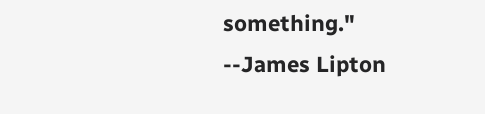something."
--James Lipton